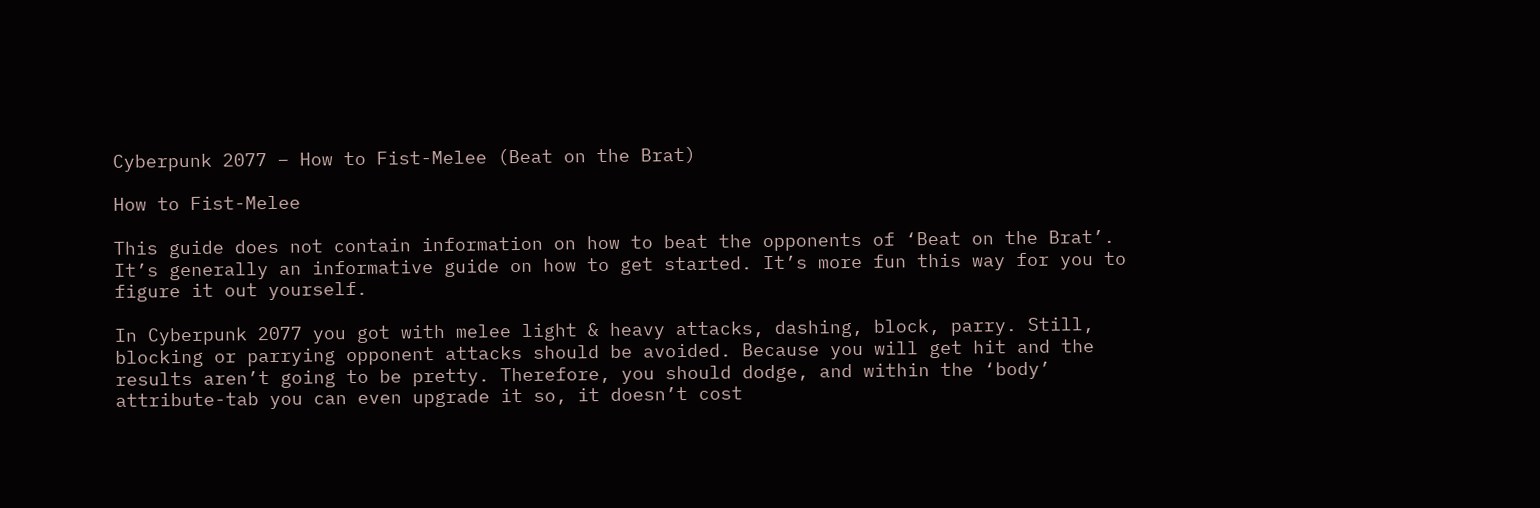Cyberpunk 2077 – How to Fist-Melee (Beat on the Brat)

How to Fist-Melee

This guide does not contain information on how to beat the opponents of ‘Beat on the Brat’. It’s generally an informative guide on how to get started. It’s more fun this way for you to figure it out yourself.

In Cyberpunk 2077 you got with melee light & heavy attacks, dashing, block, parry. Still, blocking or parrying opponent attacks should be avoided. Because you will get hit and the results aren’t going to be pretty. Therefore, you should dodge, and within the ‘body’ attribute-tab you can even upgrade it so, it doesn’t cost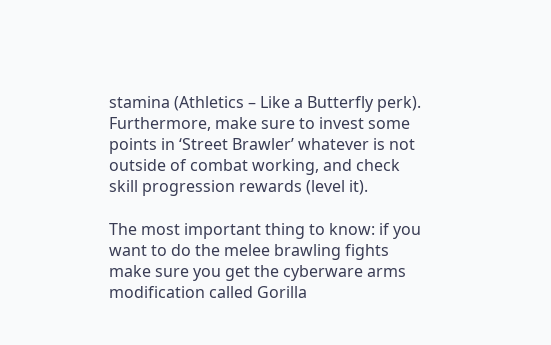stamina (Athletics – Like a Butterfly perk). Furthermore, make sure to invest some points in ‘Street Brawler’ whatever is not outside of combat working, and check skill progression rewards (level it).

The most important thing to know: if you want to do the melee brawling fights make sure you get the cyberware arms modification called Gorilla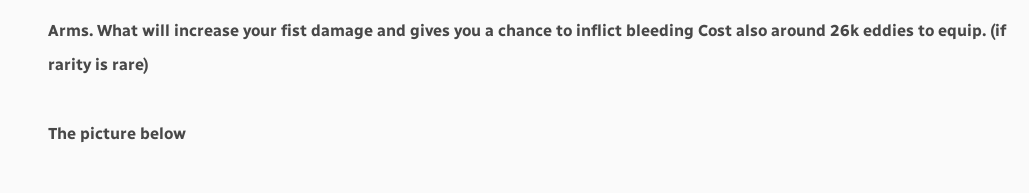Arms. What will increase your fist damage and gives you a chance to inflict bleeding Cost also around 26k eddies to equip. (if rarity is rare)

The picture below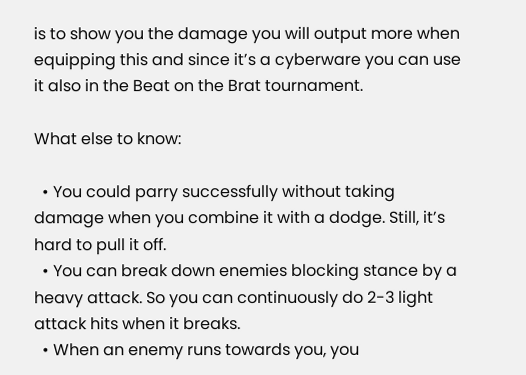is to show you the damage you will output more when equipping this and since it’s a cyberware you can use it also in the Beat on the Brat tournament.

What else to know:

  • You could parry successfully without taking damage when you combine it with a dodge. Still, it’s hard to pull it off.
  • You can break down enemies blocking stance by a heavy attack. So you can continuously do 2-3 light attack hits when it breaks.
  • When an enemy runs towards you, you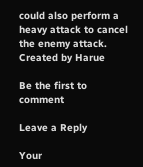could also perform a heavy attack to cancel the enemy attack.
Created by Harue

Be the first to comment

Leave a Reply

Your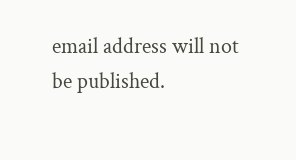email address will not be published.